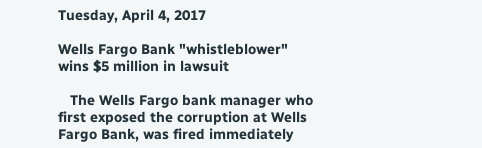Tuesday, April 4, 2017

Wells Fargo Bank "whistleblower" wins $5 million in lawsuit

   The Wells Fargo bank manager who first exposed the corruption at Wells Fargo Bank, was fired immediately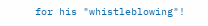for his "whistleblowing"!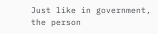Just like in government, the person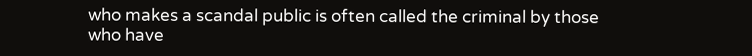who makes a scandal public is often called the criminal by those who have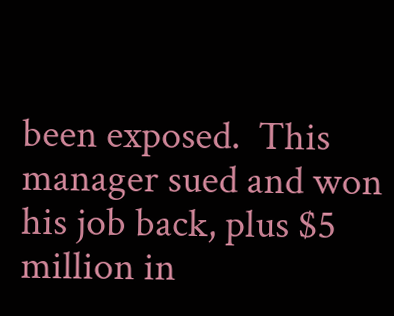been exposed.  This manager sued and won his job back, plus $5 million in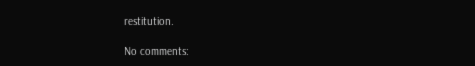restitution.

No comments: